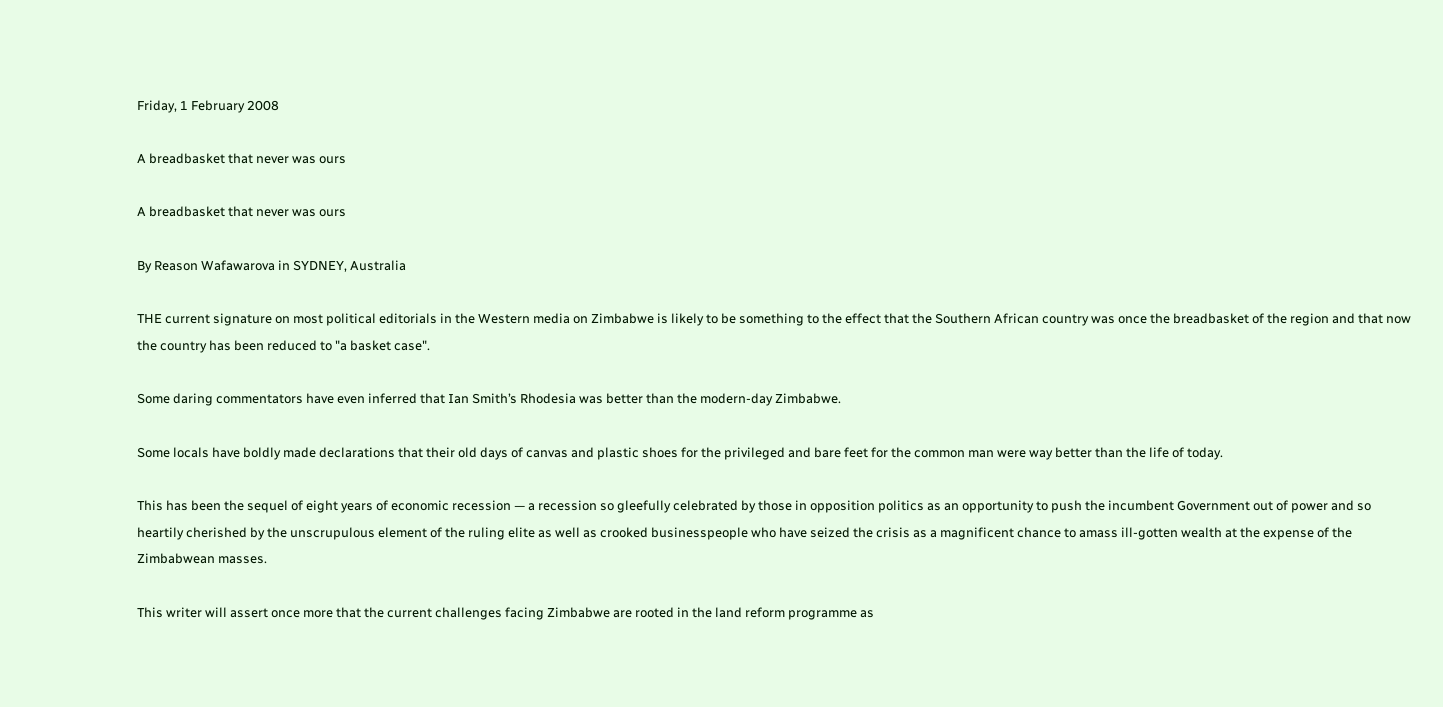Friday, 1 February 2008

A breadbasket that never was ours

A breadbasket that never was ours

By Reason Wafawarova in SYDNEY, Australia

THE current signature on most political editorials in the Western media on Zimbabwe is likely to be something to the effect that the Southern African country was once the breadbasket of the region and that now the country has been reduced to "a basket case".

Some daring commentators have even inferred that Ian Smith’s Rhodesia was better than the modern-day Zimbabwe.

Some locals have boldly made declarations that their old days of canvas and plastic shoes for the privileged and bare feet for the common man were way better than the life of today.

This has been the sequel of eight years of economic recession — a recession so gleefully celebrated by those in opposition politics as an opportunity to push the incumbent Government out of power and so heartily cherished by the unscrupulous element of the ruling elite as well as crooked businesspeople who have seized the crisis as a magnificent chance to amass ill-gotten wealth at the expense of the Zimbabwean masses.

This writer will assert once more that the current challenges facing Zimbabwe are rooted in the land reform programme as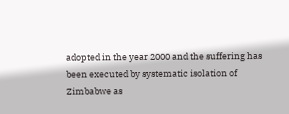adopted in the year 2000 and the suffering has been executed by systematic isolation of Zimbabwe as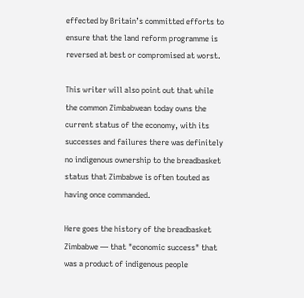effected by Britain’s committed efforts to ensure that the land reform programme is reversed at best or compromised at worst.

This writer will also point out that while the common Zimbabwean today owns the current status of the economy, with its successes and failures there was definitely no indigenous ownership to the breadbasket status that Zimbabwe is often touted as having once commanded.

Here goes the history of the breadbasket Zimbabwe — that "economic success" that was a product of indigenous people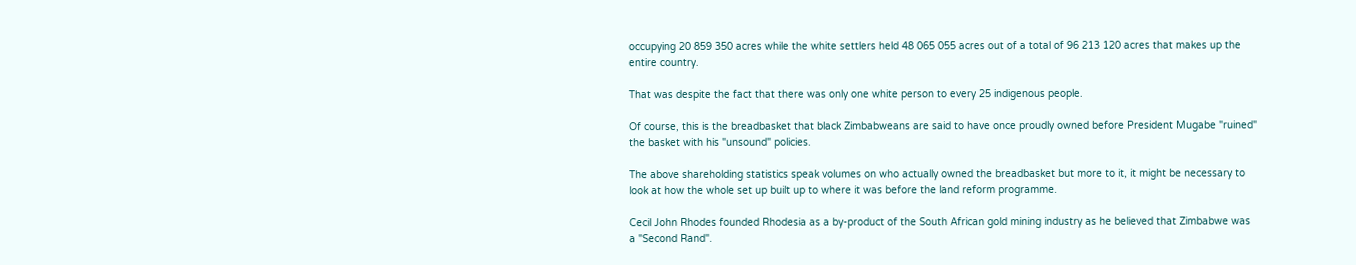occupying 20 859 350 acres while the white settlers held 48 065 055 acres out of a total of 96 213 120 acres that makes up the entire country.

That was despite the fact that there was only one white person to every 25 indigenous people.

Of course, this is the breadbasket that black Zimbabweans are said to have once proudly owned before President Mugabe "ruined" the basket with his "unsound" policies.

The above shareholding statistics speak volumes on who actually owned the breadbasket but more to it, it might be necessary to look at how the whole set up built up to where it was before the land reform programme.

Cecil John Rhodes founded Rhodesia as a by-product of the South African gold mining industry as he believed that Zimbabwe was a "Second Rand".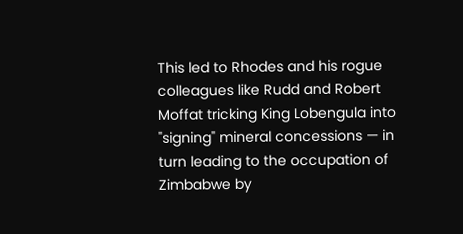This led to Rhodes and his rogue colleagues like Rudd and Robert Moffat tricking King Lobengula into "signing" mineral concessions — in turn leading to the occupation of Zimbabwe by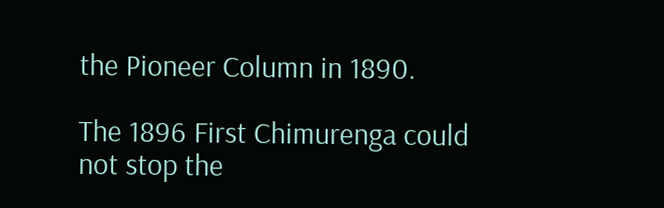the Pioneer Column in 1890.

The 1896 First Chimurenga could not stop the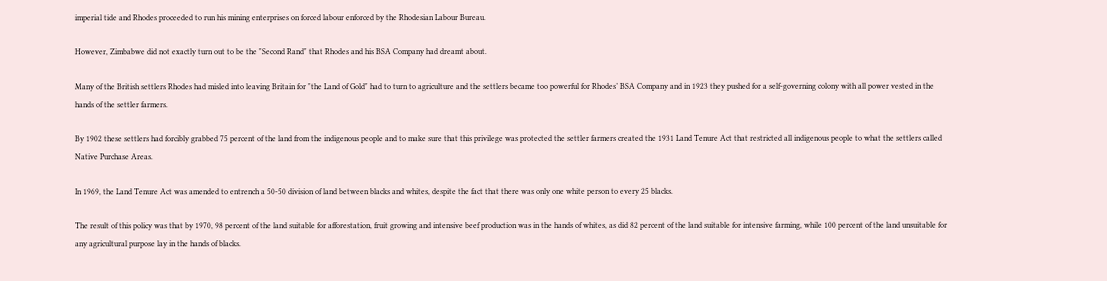imperial tide and Rhodes proceeded to run his mining enterprises on forced labour enforced by the Rhodesian Labour Bureau.

However, Zimbabwe did not exactly turn out to be the "Second Rand" that Rhodes and his BSA Company had dreamt about.

Many of the British settlers Rhodes had misled into leaving Britain for "the Land of Gold" had to turn to agriculture and the settlers became too powerful for Rhodes’ BSA Company and in 1923 they pushed for a self-governing colony with all power vested in the hands of the settler farmers.

By 1902 these settlers had forcibly grabbed 75 percent of the land from the indigenous people and to make sure that this privilege was protected the settler farmers created the 1931 Land Tenure Act that restricted all indigenous people to what the settlers called Native Purchase Areas.

In 1969, the Land Tenure Act was amended to entrench a 50-50 division of land between blacks and whites, despite the fact that there was only one white person to every 25 blacks.

The result of this policy was that by 1970, 98 percent of the land suitable for afforestation, fruit growing and intensive beef production was in the hands of whites, as did 82 percent of the land suitable for intensive farming, while 100 percent of the land unsuitable for any agricultural purpose lay in the hands of blacks.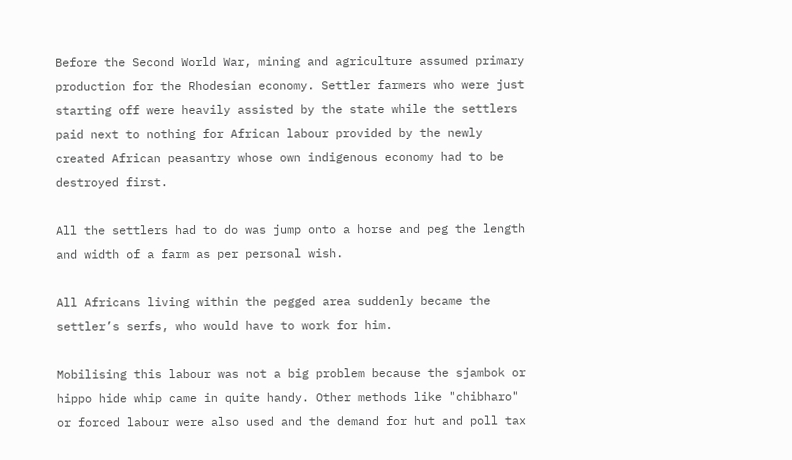Before the Second World War, mining and agriculture assumed primary production for the Rhodesian economy. Settler farmers who were just starting off were heavily assisted by the state while the settlers paid next to nothing for African labour provided by the newly created African peasantry whose own indigenous economy had to be destroyed first.

All the settlers had to do was jump onto a horse and peg the length and width of a farm as per personal wish.

All Africans living within the pegged area suddenly became the settler’s serfs, who would have to work for him.

Mobilising this labour was not a big problem because the sjambok or hippo hide whip came in quite handy. Other methods like "chibharo" or forced labour were also used and the demand for hut and poll tax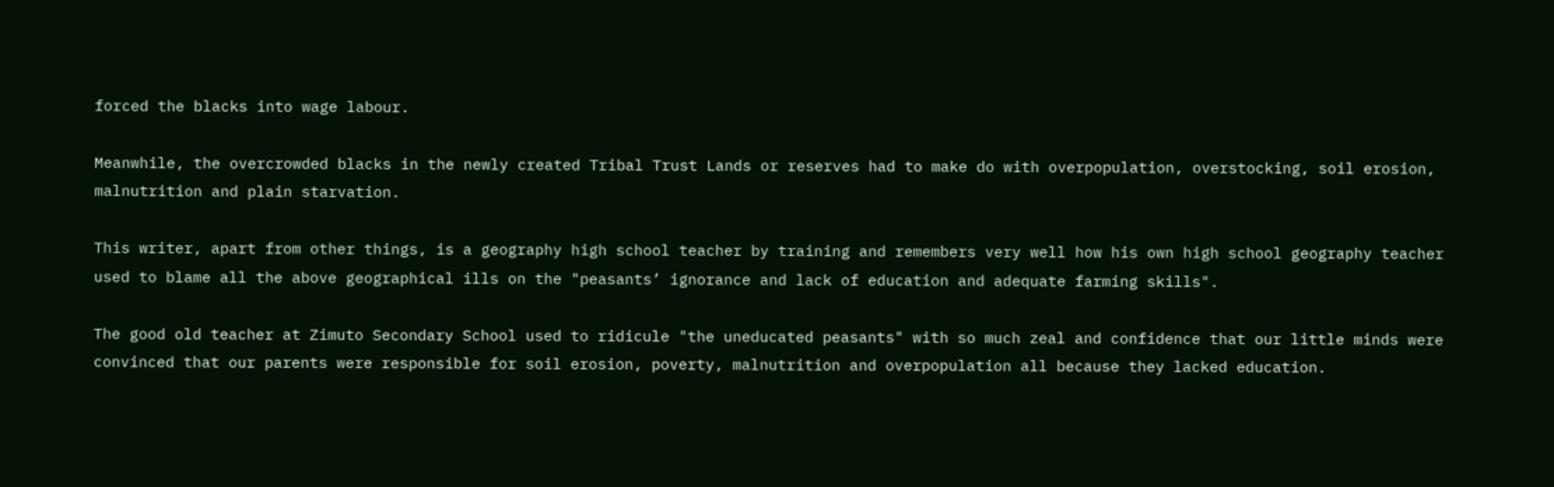forced the blacks into wage labour.

Meanwhile, the overcrowded blacks in the newly created Tribal Trust Lands or reserves had to make do with overpopulation, overstocking, soil erosion, malnutrition and plain starvation.

This writer, apart from other things, is a geography high school teacher by training and remembers very well how his own high school geography teacher used to blame all the above geographical ills on the "peasants’ ignorance and lack of education and adequate farming skills".

The good old teacher at Zimuto Secondary School used to ridicule "the uneducated peasants" with so much zeal and confidence that our little minds were convinced that our parents were responsible for soil erosion, poverty, malnutrition and overpopulation all because they lacked education.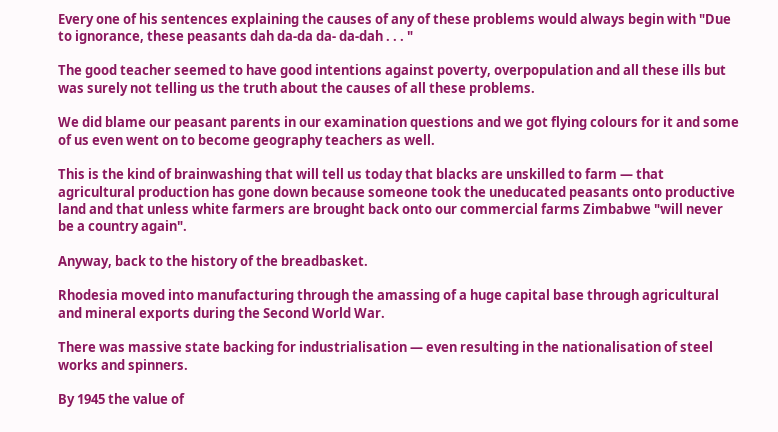Every one of his sentences explaining the causes of any of these problems would always begin with "Due to ignorance, these peasants dah da-da da- da-dah . . . "

The good teacher seemed to have good intentions against poverty, overpopulation and all these ills but was surely not telling us the truth about the causes of all these problems.

We did blame our peasant parents in our examination questions and we got flying colours for it and some of us even went on to become geography teachers as well.

This is the kind of brainwashing that will tell us today that blacks are unskilled to farm — that agricultural production has gone down because someone took the uneducated peasants onto productive land and that unless white farmers are brought back onto our commercial farms Zimbabwe "will never be a country again".

Anyway, back to the history of the breadbasket.

Rhodesia moved into manufacturing through the amassing of a huge capital base through agricultural and mineral exports during the Second World War.

There was massive state backing for industrialisation — even resulting in the nationalisation of steel works and spinners.

By 1945 the value of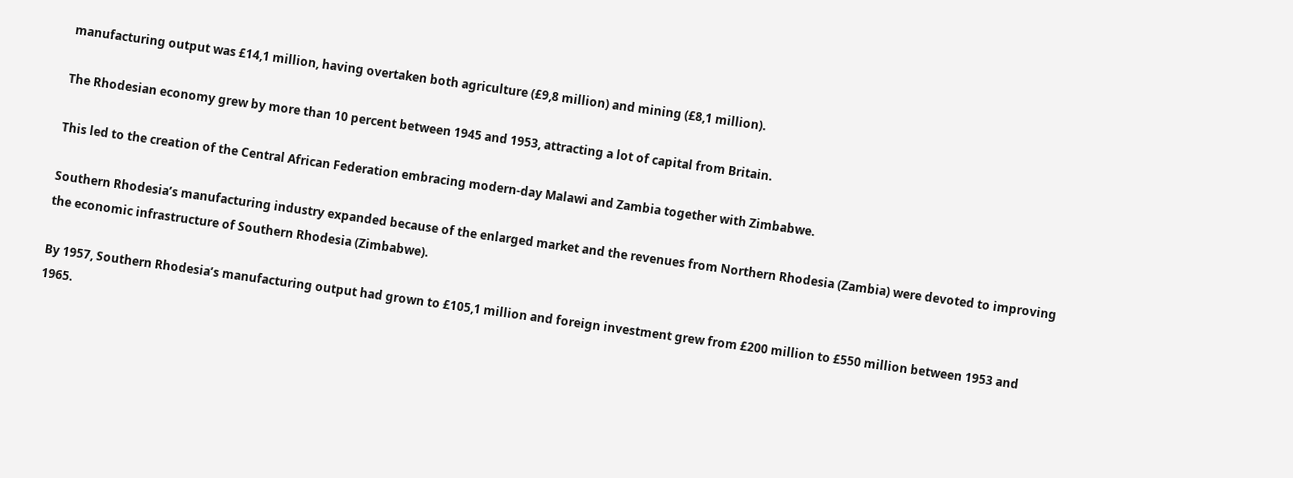manufacturing output was £14,1 million, having overtaken both agriculture (£9,8 million) and mining (£8,1 million).

The Rhodesian economy grew by more than 10 percent between 1945 and 1953, attracting a lot of capital from Britain.

This led to the creation of the Central African Federation embracing modern-day Malawi and Zambia together with Zimbabwe.

Southern Rhodesia’s manufacturing industry expanded because of the enlarged market and the revenues from Northern Rhodesia (Zambia) were devoted to improving the economic infrastructure of Southern Rhodesia (Zimbabwe).

By 1957, Southern Rhodesia’s manufacturing output had grown to £105,1 million and foreign investment grew from £200 million to £550 million between 1953 and 1965.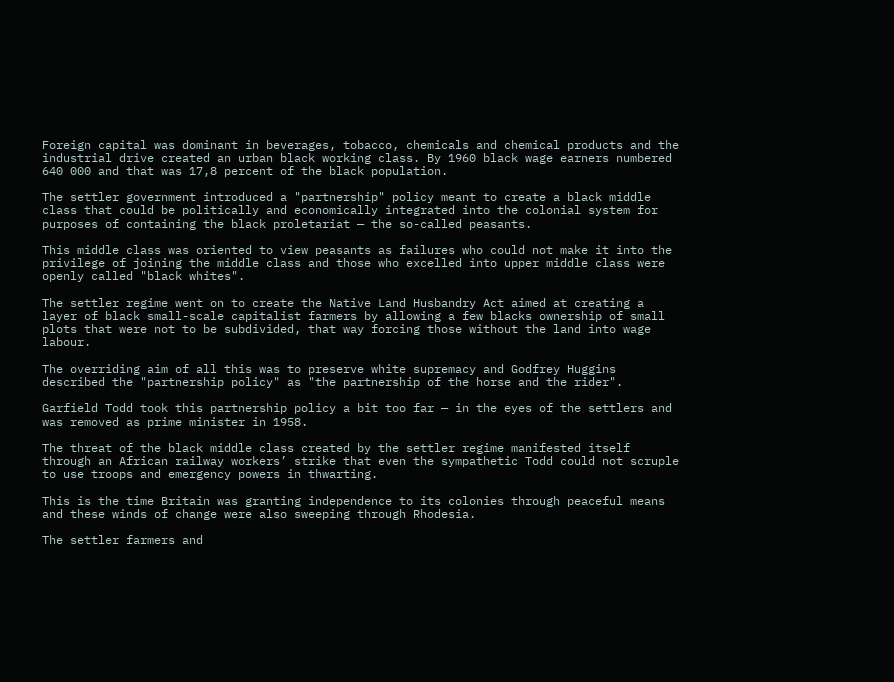Foreign capital was dominant in beverages, tobacco, chemicals and chemical products and the industrial drive created an urban black working class. By 1960 black wage earners numbered 640 000 and that was 17,8 percent of the black population.

The settler government introduced a "partnership" policy meant to create a black middle class that could be politically and economically integrated into the colonial system for purposes of containing the black proletariat — the so-called peasants.

This middle class was oriented to view peasants as failures who could not make it into the privilege of joining the middle class and those who excelled into upper middle class were openly called "black whites".

The settler regime went on to create the Native Land Husbandry Act aimed at creating a layer of black small-scale capitalist farmers by allowing a few blacks ownership of small plots that were not to be subdivided, that way forcing those without the land into wage labour.

The overriding aim of all this was to preserve white supremacy and Godfrey Huggins described the "partnership policy" as "the partnership of the horse and the rider".

Garfield Todd took this partnership policy a bit too far — in the eyes of the settlers and was removed as prime minister in 1958.

The threat of the black middle class created by the settler regime manifested itself through an African railway workers’ strike that even the sympathetic Todd could not scruple to use troops and emergency powers in thwarting.

This is the time Britain was granting independence to its colonies through peaceful means and these winds of change were also sweeping through Rhodesia.

The settler farmers and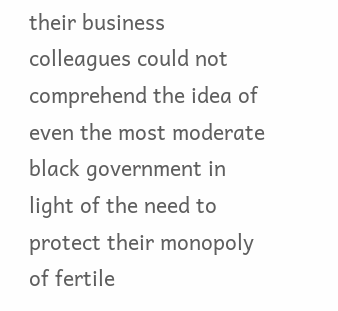their business colleagues could not comprehend the idea of even the most moderate black government in light of the need to protect their monopoly of fertile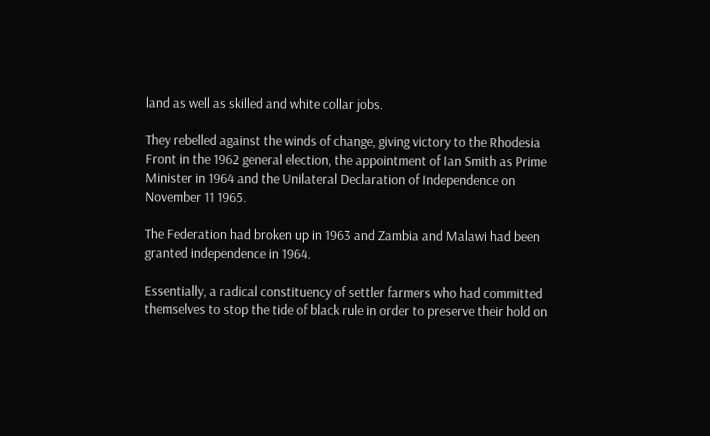land as well as skilled and white collar jobs.

They rebelled against the winds of change, giving victory to the Rhodesia Front in the 1962 general election, the appointment of Ian Smith as Prime Minister in 1964 and the Unilateral Declaration of Independence on November 11 1965.

The Federation had broken up in 1963 and Zambia and Malawi had been granted independence in 1964.

Essentially, a radical constituency of settler farmers who had committed themselves to stop the tide of black rule in order to preserve their hold on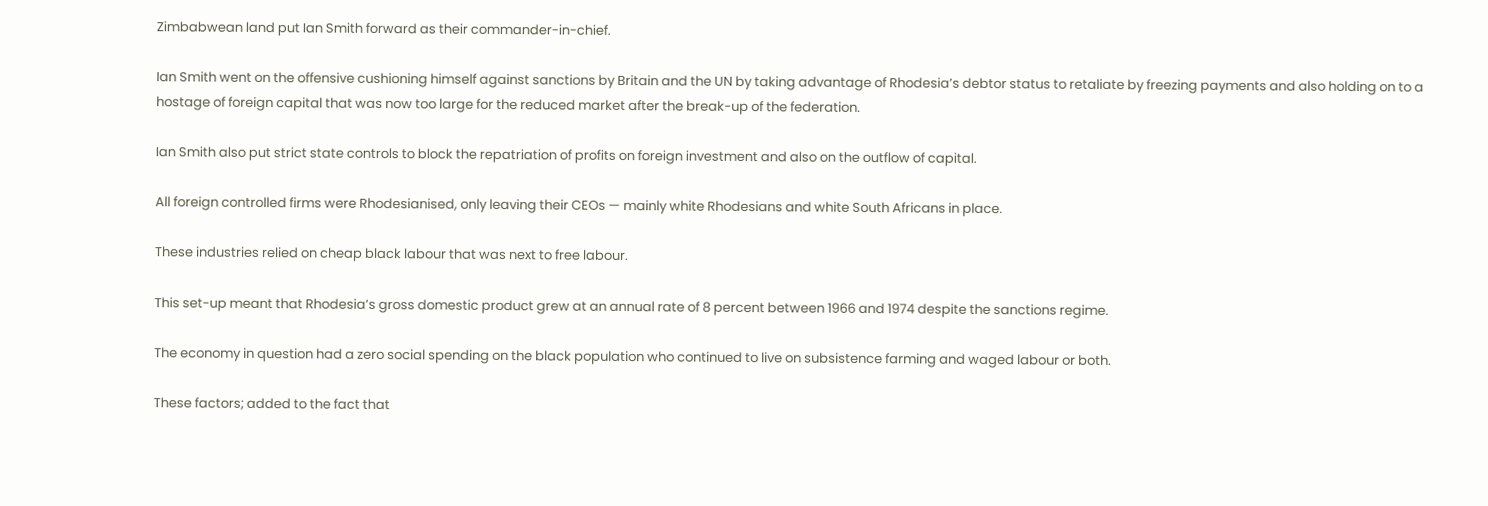Zimbabwean land put Ian Smith forward as their commander-in-chief.

Ian Smith went on the offensive cushioning himself against sanctions by Britain and the UN by taking advantage of Rhodesia’s debtor status to retaliate by freezing payments and also holding on to a hostage of foreign capital that was now too large for the reduced market after the break-up of the federation.

Ian Smith also put strict state controls to block the repatriation of profits on foreign investment and also on the outflow of capital.

All foreign controlled firms were Rhodesianised, only leaving their CEOs — mainly white Rhodesians and white South Africans in place.

These industries relied on cheap black labour that was next to free labour.

This set-up meant that Rhodesia’s gross domestic product grew at an annual rate of 8 percent between 1966 and 1974 despite the sanctions regime.

The economy in question had a zero social spending on the black population who continued to live on subsistence farming and waged labour or both.

These factors; added to the fact that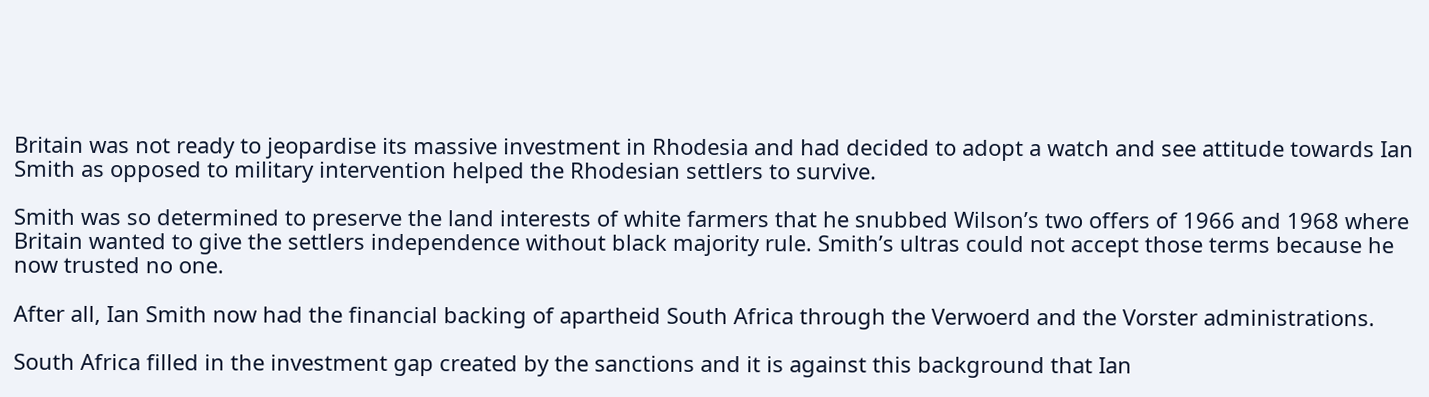Britain was not ready to jeopardise its massive investment in Rhodesia and had decided to adopt a watch and see attitude towards Ian Smith as opposed to military intervention helped the Rhodesian settlers to survive.

Smith was so determined to preserve the land interests of white farmers that he snubbed Wilson’s two offers of 1966 and 1968 where Britain wanted to give the settlers independence without black majority rule. Smith’s ultras could not accept those terms because he now trusted no one.

After all, Ian Smith now had the financial backing of apartheid South Africa through the Verwoerd and the Vorster administrations.

South Africa filled in the investment gap created by the sanctions and it is against this background that Ian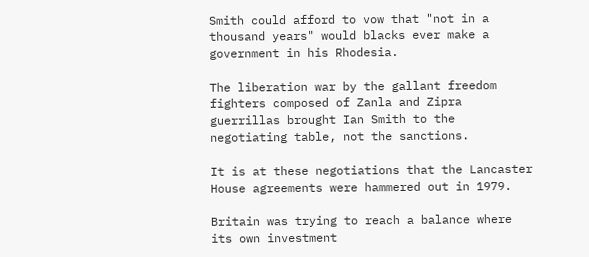Smith could afford to vow that "not in a thousand years" would blacks ever make a government in his Rhodesia.

The liberation war by the gallant freedom fighters composed of Zanla and Zipra guerrillas brought Ian Smith to the negotiating table, not the sanctions.

It is at these negotiations that the Lancaster House agreements were hammered out in 1979.

Britain was trying to reach a balance where its own investment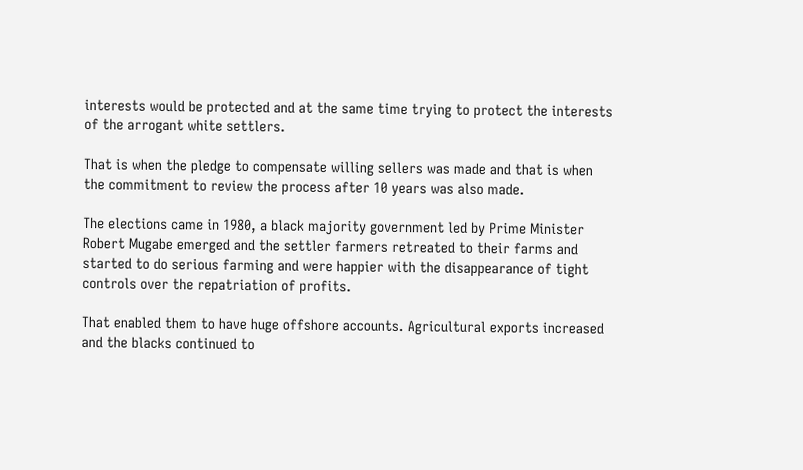interests would be protected and at the same time trying to protect the interests of the arrogant white settlers.

That is when the pledge to compensate willing sellers was made and that is when the commitment to review the process after 10 years was also made.

The elections came in 1980, a black majority government led by Prime Minister Robert Mugabe emerged and the settler farmers retreated to their farms and started to do serious farming and were happier with the disappearance of tight controls over the repatriation of profits.

That enabled them to have huge offshore accounts. Agricultural exports increased and the blacks continued to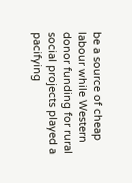be a source of cheap labour while Western donor funding for rural social projects played a pacifying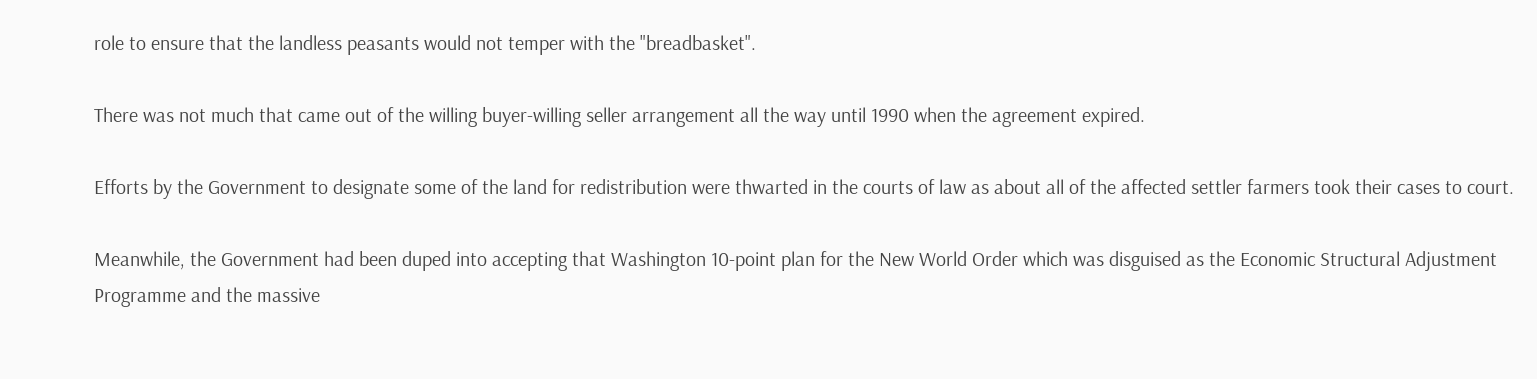role to ensure that the landless peasants would not temper with the "breadbasket".

There was not much that came out of the willing buyer-willing seller arrangement all the way until 1990 when the agreement expired.

Efforts by the Government to designate some of the land for redistribution were thwarted in the courts of law as about all of the affected settler farmers took their cases to court.

Meanwhile, the Government had been duped into accepting that Washington 10-point plan for the New World Order which was disguised as the Economic Structural Adjustment Programme and the massive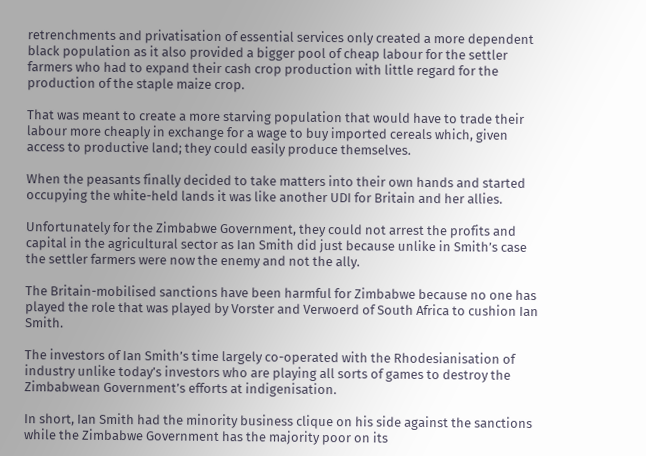retrenchments and privatisation of essential services only created a more dependent black population as it also provided a bigger pool of cheap labour for the settler farmers who had to expand their cash crop production with little regard for the production of the staple maize crop.

That was meant to create a more starving population that would have to trade their labour more cheaply in exchange for a wage to buy imported cereals which, given access to productive land; they could easily produce themselves.

When the peasants finally decided to take matters into their own hands and started occupying the white-held lands it was like another UDI for Britain and her allies.

Unfortunately for the Zimbabwe Government, they could not arrest the profits and capital in the agricultural sector as Ian Smith did just because unlike in Smith’s case the settler farmers were now the enemy and not the ally.

The Britain-mobilised sanctions have been harmful for Zimbabwe because no one has played the role that was played by Vorster and Verwoerd of South Africa to cushion Ian Smith.

The investors of Ian Smith’s time largely co-operated with the Rhodesianisation of industry unlike today’s investors who are playing all sorts of games to destroy the Zimbabwean Government’s efforts at indigenisation.

In short, Ian Smith had the minority business clique on his side against the sanctions while the Zimbabwe Government has the majority poor on its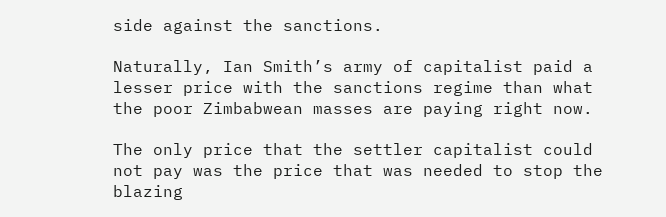side against the sanctions.

Naturally, Ian Smith’s army of capitalist paid a lesser price with the sanctions regime than what the poor Zimbabwean masses are paying right now.

The only price that the settler capitalist could not pay was the price that was needed to stop the blazing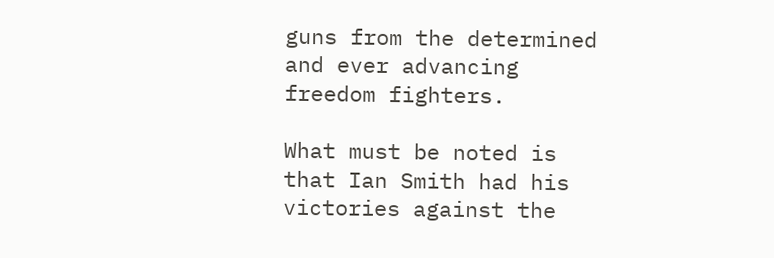guns from the determined and ever advancing freedom fighters.

What must be noted is that Ian Smith had his victories against the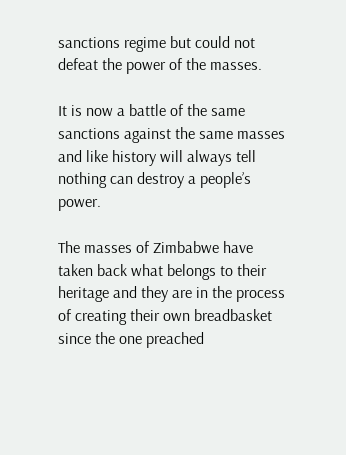sanctions regime but could not defeat the power of the masses.

It is now a battle of the same sanctions against the same masses and like history will always tell nothing can destroy a people’s power.

The masses of Zimbabwe have taken back what belongs to their heritage and they are in the process of creating their own breadbasket since the one preached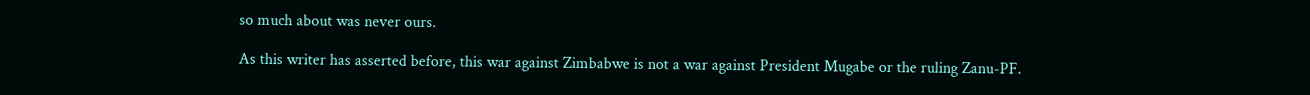so much about was never ours.

As this writer has asserted before, this war against Zimbabwe is not a war against President Mugabe or the ruling Zanu-PF.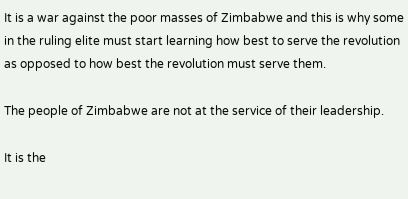It is a war against the poor masses of Zimbabwe and this is why some in the ruling elite must start learning how best to serve the revolution as opposed to how best the revolution must serve them.

The people of Zimbabwe are not at the service of their leadership.

It is the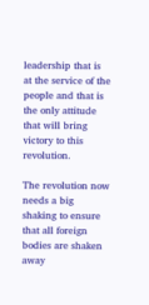leadership that is at the service of the people and that is the only attitude that will bring victory to this revolution.

The revolution now needs a big shaking to ensure that all foreign bodies are shaken away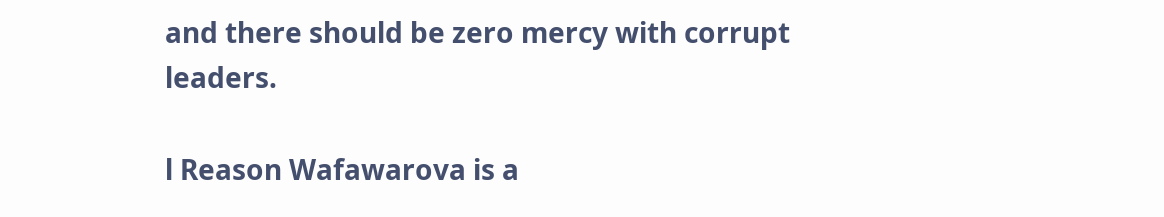and there should be zero mercy with corrupt leaders.

l Reason Wafawarova is a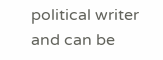political writer and can be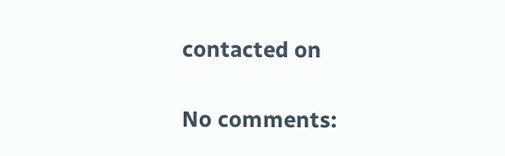contacted on

No comments: